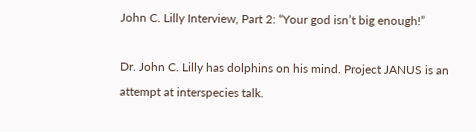John C. Lilly Interview, Part 2: “Your god isn’t big enough!”

Dr. John C. Lilly has dolphins on his mind. Project JANUS is an attempt at interspecies talk.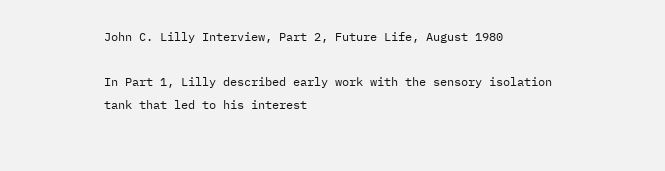John C. Lilly Interview, Part 2, Future Life, August 1980

In Part 1, Lilly described early work with the sensory isolation tank that led to his interest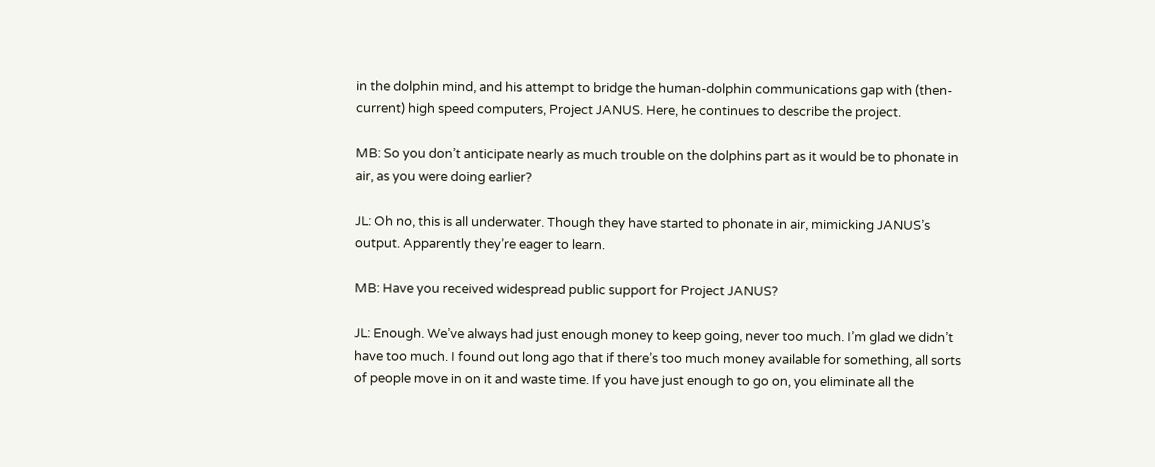in the dolphin mind, and his attempt to bridge the human-dolphin communications gap with (then-current) high speed computers, Project JANUS. Here, he continues to describe the project.

MB: So you don’t anticipate nearly as much trouble on the dolphins part as it would be to phonate in air, as you were doing earlier?

JL: Oh no, this is all underwater. Though they have started to phonate in air, mimicking JANUS’s output. Apparently they’re eager to learn.

MB: Have you received widespread public support for Project JANUS?

JL: Enough. We’ve always had just enough money to keep going, never too much. I’m glad we didn’t have too much. I found out long ago that if there’s too much money available for something, all sorts of people move in on it and waste time. If you have just enough to go on, you eliminate all the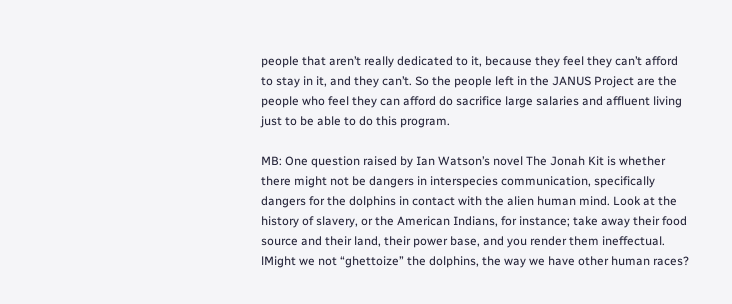people that aren’t really dedicated to it, because they feel they can’t afford to stay in it, and they can’t. So the people left in the JANUS Project are the people who feel they can afford do sacrifice large salaries and affluent living just to be able to do this program.

MB: One question raised by Ian Watson’s novel The Jonah Kit is whether there might not be dangers in interspecies communication, specifically dangers for the dolphins in contact with the alien human mind. Look at the history of slavery, or the American Indians, for instance; take away their food source and their land, their power base, and you render them ineffectual. lMight we not “ghettoize” the dolphins, the way we have other human races?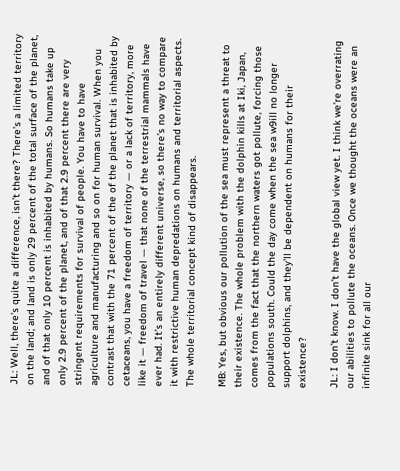JL: Well, there’s quite a difference, isn’t there? There’s a limited territory on the land; and land is only 29 percent of the total surface of the planet, and of that only 10 percent is inhabited by humans. So humans take up only 2.9 percent of the planet, and of that 2.9 percent there are very stringent requirements for survival of people. You have to have agriculture and manufacturing and so on for human survival. When you contrast that with the 71 percent of the of the planet that is inhabited by cetaceans, you have a freedom of territory — or a lack of territory, more like it — freedom of travel — that none of the terrestrial mammals have ever had. It’s an entirely different universe, so there’s no way to compare it with restrictive human depredations on humans and territorial aspects. The whole territorial concept kind of disappears.

MB: Yes, but obvious our pollution of the sea must represent a threat to their existence. The whole problem with the dolphin kills at Iki, Japan, comes from the fact that the northern waters got pollute, forcing those populations south. Could the day come when the sea w9ill no longer support dolphins, and they’ll be dependent on humans for their existence?

JL: I don’t know. I don’t have the global view yet. I think we’re overrating our abilities to pollute the oceans. Once we thought the oceans were an infinite sink for all our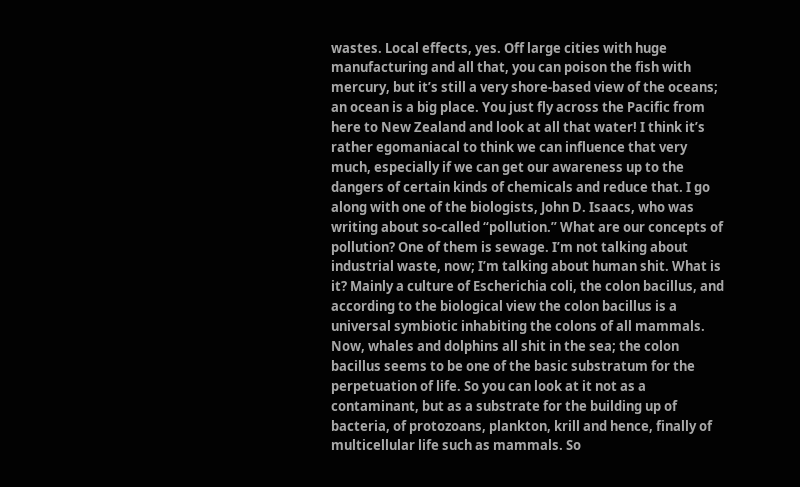wastes. Local effects, yes. Off large cities with huge manufacturing and all that, you can poison the fish with mercury, but it’s still a very shore-based view of the oceans; an ocean is a big place. You just fly across the Pacific from here to New Zealand and look at all that water! I think it’s rather egomaniacal to think we can influence that very much, especially if we can get our awareness up to the dangers of certain kinds of chemicals and reduce that. I go along with one of the biologists, John D. Isaacs, who was writing about so-called “pollution.” What are our concepts of pollution? One of them is sewage. I’m not talking about industrial waste, now; I’m talking about human shit. What is it? Mainly a culture of Escherichia coli, the colon bacillus, and according to the biological view the colon bacillus is a universal symbiotic inhabiting the colons of all mammals. Now, whales and dolphins all shit in the sea; the colon bacillus seems to be one of the basic substratum for the perpetuation of life. So you can look at it not as a contaminant, but as a substrate for the building up of bacteria, of protozoans, plankton, krill and hence, finally of multicellular life such as mammals. So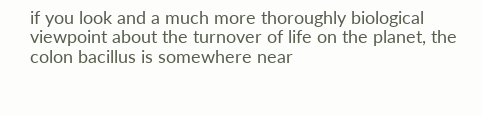if you look and a much more thoroughly biological viewpoint about the turnover of life on the planet, the colon bacillus is somewhere near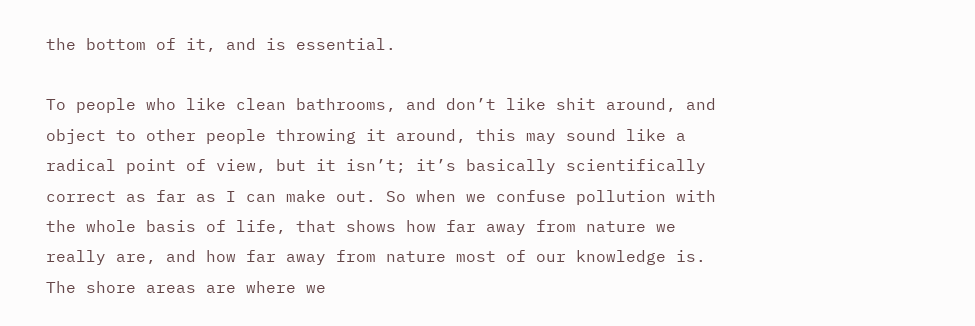the bottom of it, and is essential.

To people who like clean bathrooms, and don’t like shit around, and object to other people throwing it around, this may sound like a radical point of view, but it isn’t; it’s basically scientifically correct as far as I can make out. So when we confuse pollution with the whole basis of life, that shows how far away from nature we really are, and how far away from nature most of our knowledge is. The shore areas are where we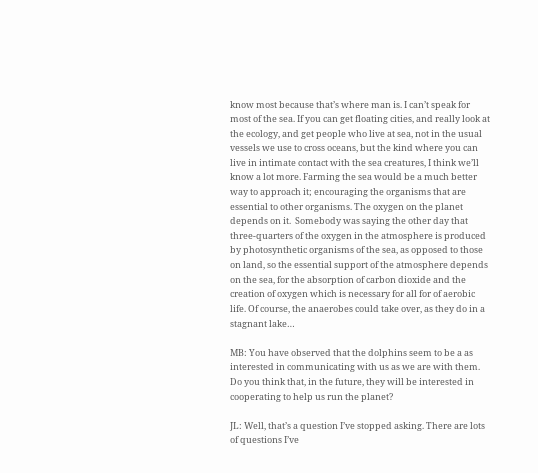know most because that’s where man is. I can’t speak for most of the sea. If you can get floating cities, and really look at the ecology, and get people who live at sea, not in the usual vessels we use to cross oceans, but the kind where you can live in intimate contact with the sea creatures, I think we’ll know a lot more. Farming the sea would be a much better way to approach it; encouraging the organisms that are essential to other organisms. The oxygen on the planet depends on it.  Somebody was saying the other day that three-quarters of the oxygen in the atmosphere is produced by photosynthetic organisms of the sea, as opposed to those on land, so the essential support of the atmosphere depends on the sea, for the absorption of carbon dioxide and the creation of oxygen which is necessary for all for of aerobic life. Of course, the anaerobes could take over, as they do in a stagnant lake…

MB: You have observed that the dolphins seem to be a as interested in communicating with us as we are with them. Do you think that, in the future, they will be interested in cooperating to help us run the planet?

JL: Well, that’s a question I’ve stopped asking. There are lots of questions I’ve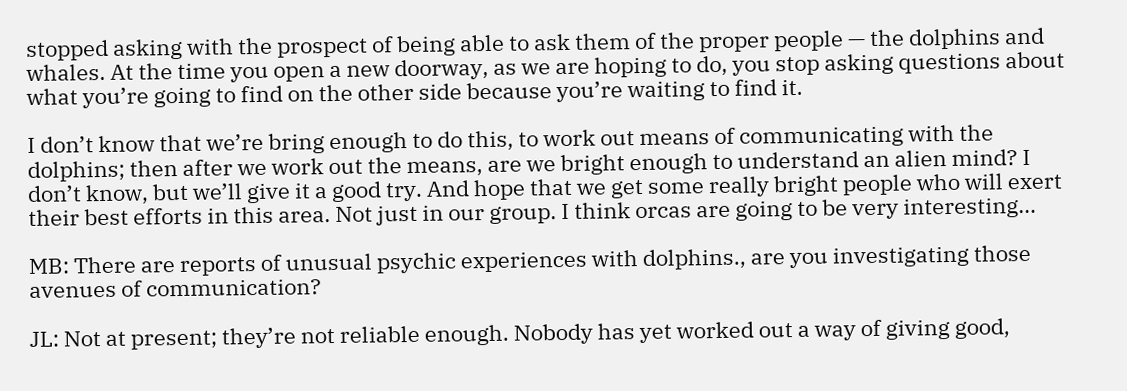stopped asking with the prospect of being able to ask them of the proper people — the dolphins and whales. At the time you open a new doorway, as we are hoping to do, you stop asking questions about what you’re going to find on the other side because you’re waiting to find it.

I don’t know that we’re bring enough to do this, to work out means of communicating with the dolphins; then after we work out the means, are we bright enough to understand an alien mind? I don’t know, but we’ll give it a good try. And hope that we get some really bright people who will exert their best efforts in this area. Not just in our group. I think orcas are going to be very interesting…

MB: There are reports of unusual psychic experiences with dolphins., are you investigating those avenues of communication?

JL: Not at present; they’re not reliable enough. Nobody has yet worked out a way of giving good,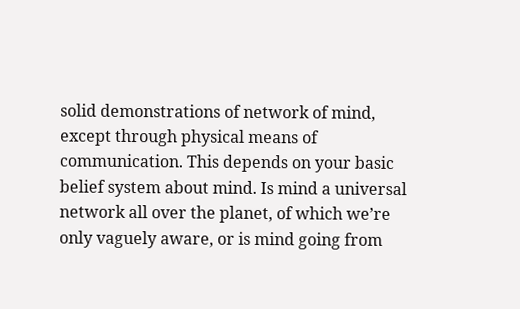solid demonstrations of network of mind, except through physical means of communication. This depends on your basic belief system about mind. Is mind a universal network all over the planet, of which we’re only vaguely aware, or is mind going from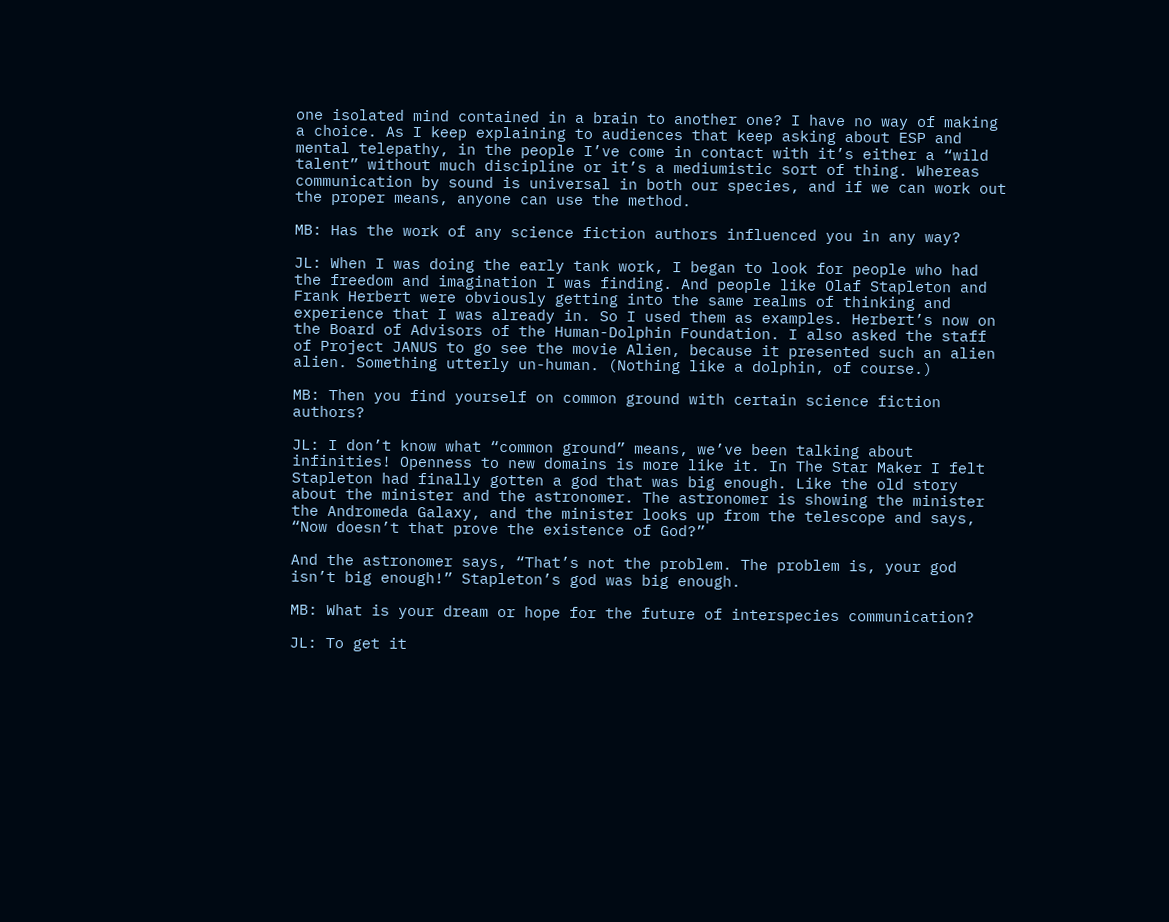one isolated mind contained in a brain to another one? I have no way of making a choice. As I keep explaining to audiences that keep asking about ESP and mental telepathy, in the people I’ve come in contact with it’s either a “wild talent” without much discipline or it’s a mediumistic sort of thing. Whereas communication by sound is universal in both our species, and if we can work out the proper means, anyone can use the method.

MB: Has the work of any science fiction authors influenced you in any way?

JL: When I was doing the early tank work, I began to look for people who had the freedom and imagination I was finding. And people like Olaf Stapleton and Frank Herbert were obviously getting into the same realms of thinking and experience that I was already in. So I used them as examples. Herbert’s now on the Board of Advisors of the Human-Dolphin Foundation. I also asked the staff of Project JANUS to go see the movie Alien, because it presented such an alien alien. Something utterly un-human. (Nothing like a dolphin, of course.)

MB: Then you find yourself on common ground with certain science fiction authors?

JL: I don’t know what “common ground” means, we’ve been talking about infinities! Openness to new domains is more like it. In The Star Maker I felt Stapleton had finally gotten a god that was big enough. Like the old story about the minister and the astronomer. The astronomer is showing the minister the Andromeda Galaxy, and the minister looks up from the telescope and says, “Now doesn’t that prove the existence of God?”

And the astronomer says, “That’s not the problem. The problem is, your god isn’t big enough!” Stapleton’s god was big enough.

MB: What is your dream or hope for the future of interspecies communication?

JL: To get it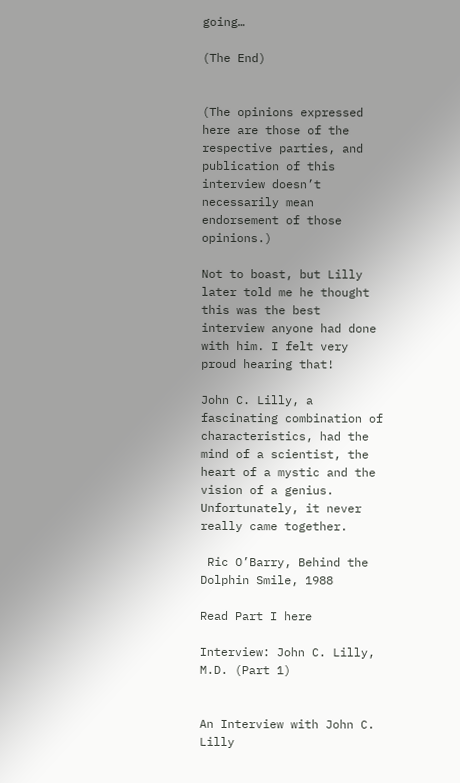going…

(The End)


(The opinions expressed here are those of the respective parties, and publication of this interview doesn’t necessarily mean endorsement of those opinions.)

Not to boast, but Lilly later told me he thought this was the best interview anyone had done with him. I felt very proud hearing that!

John C. Lilly, a fascinating combination of characteristics, had the mind of a scientist, the heart of a mystic and the vision of a genius. Unfortunately, it never really came together.

 Ric O’Barry, Behind the Dolphin Smile, 1988

Read Part I here

Interview: John C. Lilly, M.D. (Part 1)


An Interview with John C. Lilly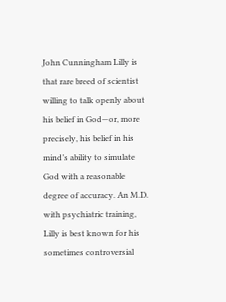John Cunningham Lilly is that rare breed of scientist willing to talk openly about his belief in God—or, more precisely, his belief in his mind’s ability to simulate God with a reasonable degree of accuracy. An M.D. with psychiatric training, Lilly is best known for his sometimes controversial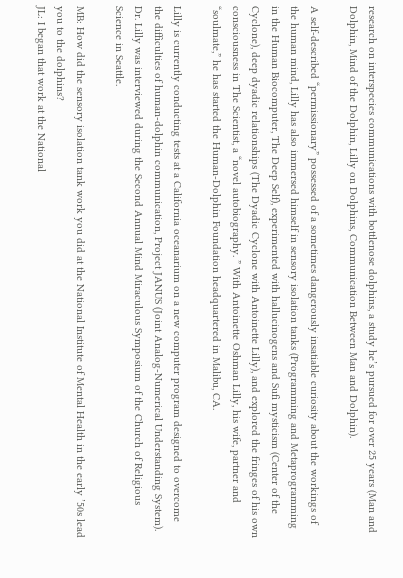research on interspecies communications with bottlenose dolphins, a study he’s pursued for over 25 years (Man and Dolphin, Mind of the Dolphin, Lilly on Dolphins, Communication Between Man and Dolphin).

A self-described “permissionary” possessed of a sometimes dangerously insatiable curiosity about the workings of the human mind, Lilly has also immersed himself in sensory isolation tanks (Programming and Metaprogramming in the Human Biocomputer, The Deep Self), experimented with hallucinogens and Sufi mysticism (Center of the Cyclone), deep dyadic relationships (The Dyadic Cyclone with Antoinette Lilly), and explored the fringes of his own consciousness in The Scientist, a “novel autobiography. ” With Antoinette Oshman Lilly, his wife, partner and “soulmate,” he has started the Human-Dolphin Foundation headquartered in Malibu, CA.

Lilly is currently conducting tests at a California oceanarium on a new computer program designed to overcome the difficulties of human-dolphin communication, Project JANUS (Joint Analog-Numerical Understanding System). Dr. Lilly was interviewed during the Second Annual Mind Miraculous Symposium of the Church of Religious Science in Seattle.

MB: How did the sensory isolation tank work you did at the National Institute of Mental Health in the early ’50s lead you to the dolphins?
JL: I began that work at the National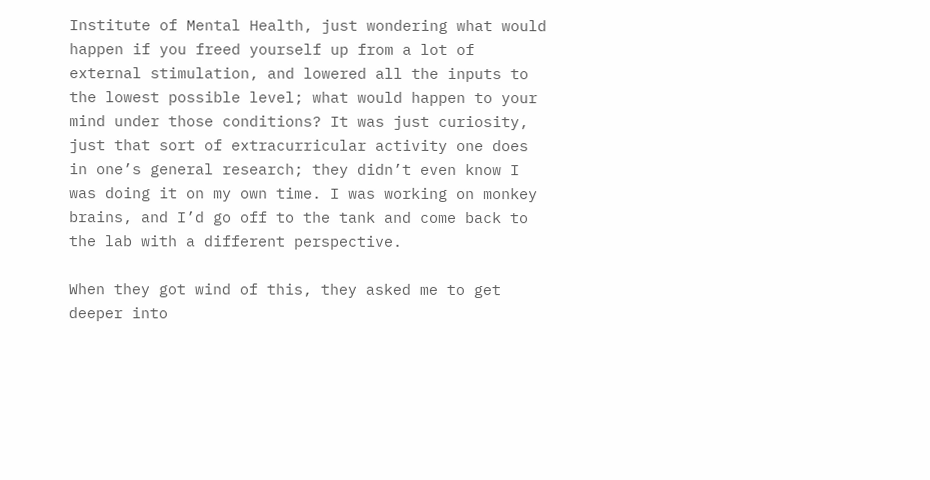Institute of Mental Health, just wondering what would happen if you freed yourself up from a lot of external stimulation, and lowered all the inputs to the lowest possible level; what would happen to your mind under those conditions? It was just curiosity, just that sort of extracurricular activity one does in one’s general research; they didn’t even know I was doing it on my own time. I was working on monkey brains, and I’d go off to the tank and come back to the lab with a different perspective.

When they got wind of this, they asked me to get deeper into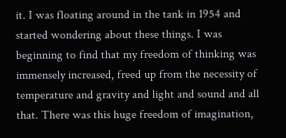it. I was floating around in the tank in 1954 and started wondering about these things. I was beginning to find that my freedom of thinking was immensely increased, freed up from the necessity of temperature and gravity and light and sound and all that. There was this huge freedom of imagination,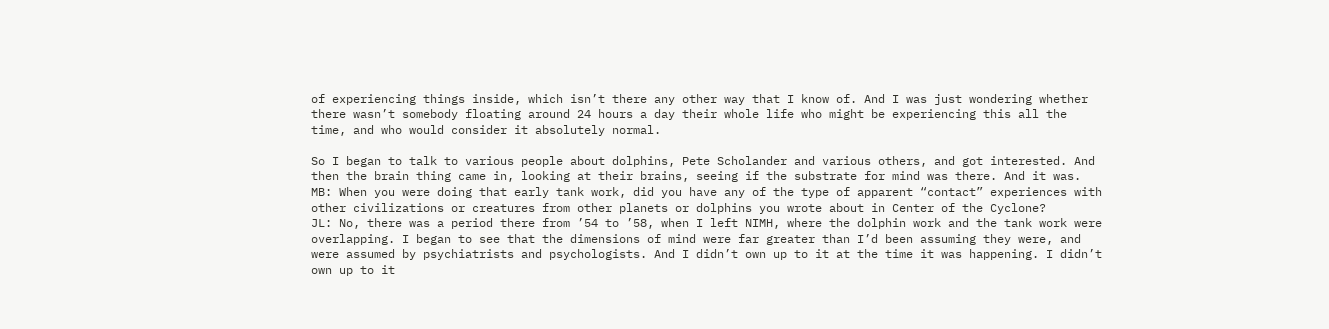of experiencing things inside, which isn’t there any other way that I know of. And I was just wondering whether there wasn’t somebody floating around 24 hours a day their whole life who might be experiencing this all the time, and who would consider it absolutely normal.

So I began to talk to various people about dolphins, Pete Scholander and various others, and got interested. And then the brain thing came in, looking at their brains, seeing if the substrate for mind was there. And it was.
MB: When you were doing that early tank work, did you have any of the type of apparent “contact” experiences with other civilizations or creatures from other planets or dolphins you wrote about in Center of the Cyclone?
JL: No, there was a period there from ’54 to ’58, when I left NIMH, where the dolphin work and the tank work were overlapping. I began to see that the dimensions of mind were far greater than I’d been assuming they were, and were assumed by psychiatrists and psychologists. And I didn’t own up to it at the time it was happening. I didn’t own up to it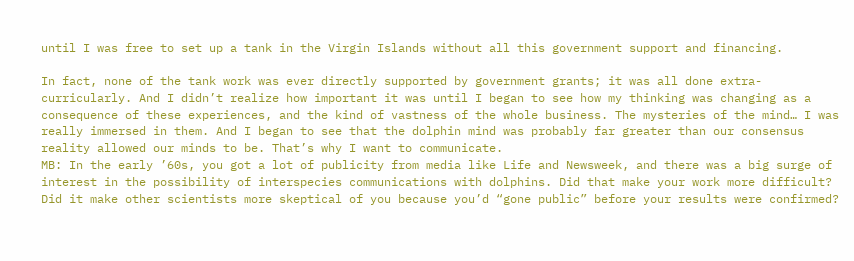until I was free to set up a tank in the Virgin Islands without all this government support and financing.

In fact, none of the tank work was ever directly supported by government grants; it was all done extra-curricularly. And I didn’t realize how important it was until I began to see how my thinking was changing as a consequence of these experiences, and the kind of vastness of the whole business. The mysteries of the mind… I was really immersed in them. And I began to see that the dolphin mind was probably far greater than our consensus reality allowed our minds to be. That’s why I want to communicate.
MB: In the early ’60s, you got a lot of publicity from media like Life and Newsweek, and there was a big surge of interest in the possibility of interspecies communications with dolphins. Did that make your work more difficult? Did it make other scientists more skeptical of you because you’d “gone public” before your results were confirmed?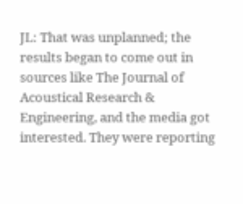JL: That was unplanned; the results began to come out in sources like The Journal of Acoustical Research & Engineering, and the media got interested. They were reporting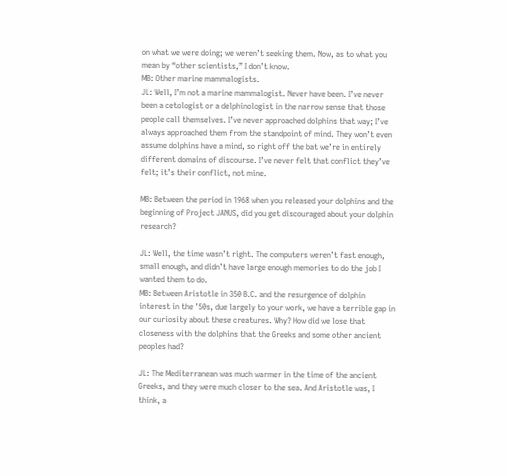on what we were doing; we weren’t seeking them. Now, as to what you mean by “other scientists,” I don’t know.
MB: Other marine mammalogists.
JL: Well, I’m not a marine mammalogist. Never have been. I’ve never been a cetologist or a delphinologist in the narrow sense that those people call themselves. I’ve never approached dolphins that way; I’ve always approached them from the standpoint of mind. They won’t even assume dolphins have a mind, so right off the bat we’re in entirely different domains of discourse. I’ve never felt that conflict they’ve felt; it’s their conflict, not mine.

MB: Between the period in 1968 when you released your dolphins and the beginning of Project JANUS, did you get discouraged about your dolphin research?

JL: Well, the time wasn’t right. The computers weren’t fast enough, small enough, and didn’t have large enough memories to do the job I wanted them to do.
MB: Between Aristotle in 350 B.C. and the resurgence of dolphin interest in the ’50s, due largely to your work, we have a terrible gap in our curiosity about these creatures. Why? How did we lose that closeness with the dolphins that the Greeks and some other ancient peoples had?

JL: The Mediterranean was much warmer in the time of the ancient Greeks, and they were much closer to the sea. And Aristotle was, I think, a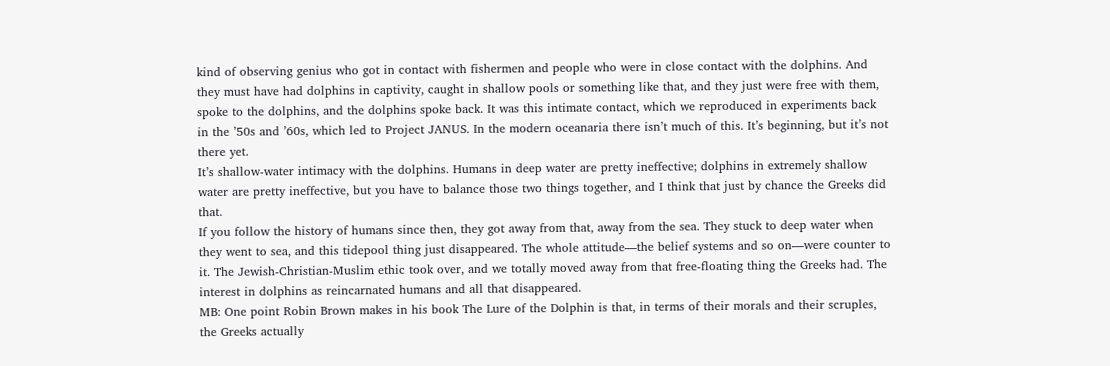kind of observing genius who got in contact with fishermen and people who were in close contact with the dolphins. And they must have had dolphins in captivity, caught in shallow pools or something like that, and they just were free with them, spoke to the dolphins, and the dolphins spoke back. It was this intimate contact, which we reproduced in experiments back in the ’50s and ’60s, which led to Project JANUS. In the modern oceanaria there isn’t much of this. It’s beginning, but it’s not there yet.
It’s shallow-water intimacy with the dolphins. Humans in deep water are pretty ineffective; dolphins in extremely shallow water are pretty ineffective, but you have to balance those two things together, and I think that just by chance the Greeks did that.
If you follow the history of humans since then, they got away from that, away from the sea. They stuck to deep water when they went to sea, and this tidepool thing just disappeared. The whole attitude—the belief systems and so on—were counter to it. The Jewish-Christian-Muslim ethic took over, and we totally moved away from that free-floating thing the Greeks had. The interest in dolphins as reincarnated humans and all that disappeared.
MB: One point Robin Brown makes in his book The Lure of the Dolphin is that, in terms of their morals and their scruples, the Greeks actually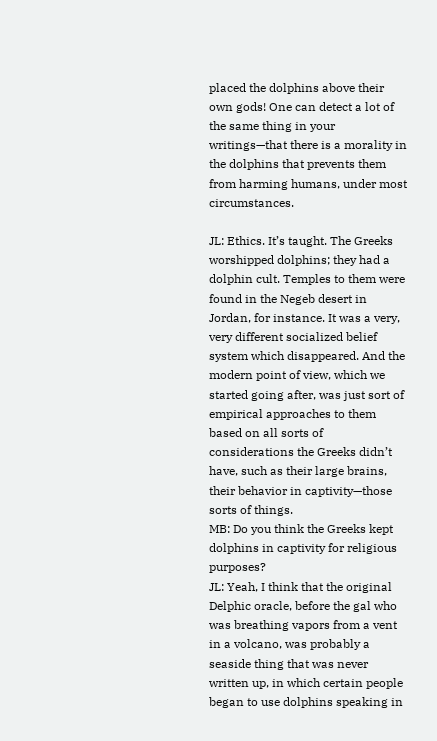placed the dolphins above their own gods! One can detect a lot of the same thing in your writings—that there is a morality in the dolphins that prevents them from harming humans, under most circumstances.

JL: Ethics. It’s taught. The Greeks worshipped dolphins; they had a dolphin cult. Temples to them were found in the Negeb desert in Jordan, for instance. It was a very, very different socialized belief system which disappeared. And the modern point of view, which we started going after, was just sort of empirical approaches to them based on all sorts of considerations the Greeks didn’t have, such as their large brains, their behavior in captivity—those sorts of things.
MB: Do you think the Greeks kept dolphins in captivity for religious purposes?
JL: Yeah, I think that the original Delphic oracle, before the gal who was breathing vapors from a vent in a volcano, was probably a seaside thing that was never written up, in which certain people began to use dolphins speaking in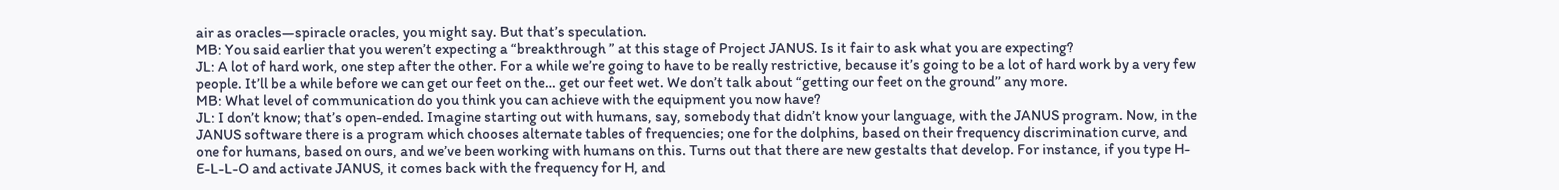air as oracles—spiracle oracles, you might say. But that’s speculation.
MB: You said earlier that you weren’t expecting a “breakthrough ” at this stage of Project JANUS. Is it fair to ask what you are expecting?
JL: A lot of hard work, one step after the other. For a while we’re going to have to be really restrictive, because it’s going to be a lot of hard work by a very few people. It’ll be a while before we can get our feet on the… get our feet wet. We don’t talk about “getting our feet on the ground’’ any more.
MB: What level of communication do you think you can achieve with the equipment you now have?
JL: I don’t know; that’s open-ended. Imagine starting out with humans, say, somebody that didn’t know your language, with the JANUS program. Now, in the JANUS software there is a program which chooses alternate tables of frequencies; one for the dolphins, based on their frequency discrimination curve, and one for humans, based on ours, and we’ve been working with humans on this. Turns out that there are new gestalts that develop. For instance, if you type H-E-L-L-O and activate JANUS, it comes back with the frequency for H, and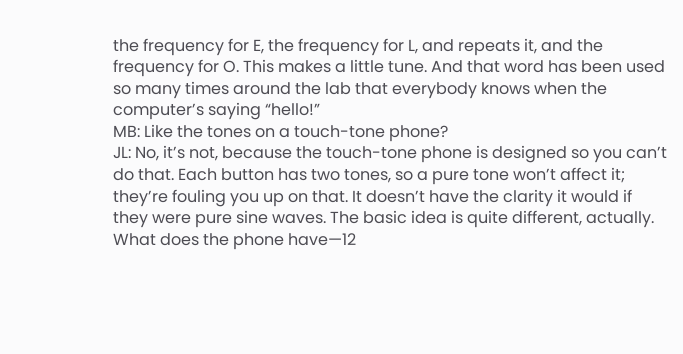the frequency for E, the frequency for L, and repeats it, and the frequency for O. This makes a little tune. And that word has been used so many times around the lab that everybody knows when the computer’s saying “hello!”
MB: Like the tones on a touch-tone phone?
JL: No, it’s not, because the touch-tone phone is designed so you can’t do that. Each button has two tones, so a pure tone won’t affect it; they’re fouling you up on that. It doesn’t have the clarity it would if they were pure sine waves. The basic idea is quite different, actually. What does the phone have—12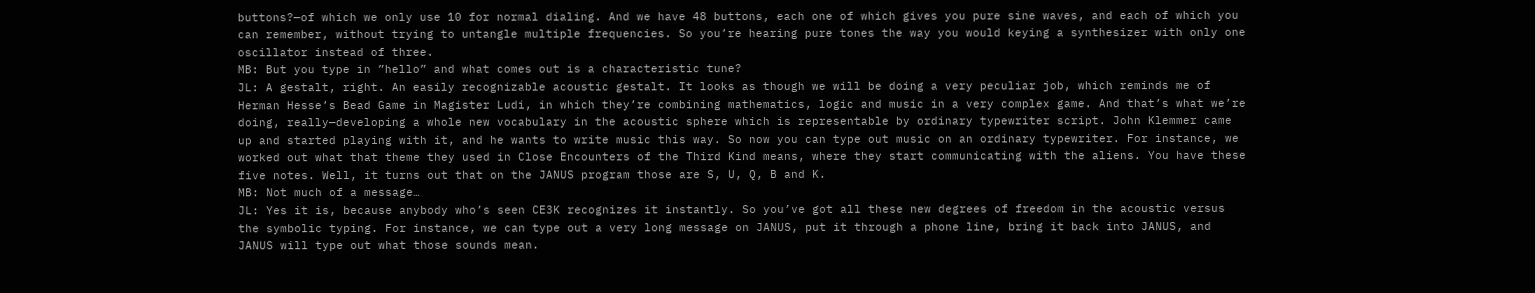buttons?—of which we only use 10 for normal dialing. And we have 48 buttons, each one of which gives you pure sine waves, and each of which you can remember, without trying to untangle multiple frequencies. So you’re hearing pure tones the way you would keying a synthesizer with only one oscillator instead of three.
MB: But you type in ”hello” and what comes out is a characteristic tune?
JL: A gestalt, right. An easily recognizable acoustic gestalt. It looks as though we will be doing a very peculiar job, which reminds me of Herman Hesse’s Bead Game in Magister Ludi, in which they’re combining mathematics, logic and music in a very complex game. And that’s what we’re doing, really—developing a whole new vocabulary in the acoustic sphere which is representable by ordinary typewriter script. John Klemmer came up and started playing with it, and he wants to write music this way. So now you can type out music on an ordinary typewriter. For instance, we worked out what that theme they used in Close Encounters of the Third Kind means, where they start communicating with the aliens. You have these five notes. Well, it turns out that on the JANUS program those are S, U, Q, B and K.
MB: Not much of a message…
JL: Yes it is, because anybody who’s seen CE3K recognizes it instantly. So you’ve got all these new degrees of freedom in the acoustic versus the symbolic typing. For instance, we can type out a very long message on JANUS, put it through a phone line, bring it back into JANUS, and JANUS will type out what those sounds mean.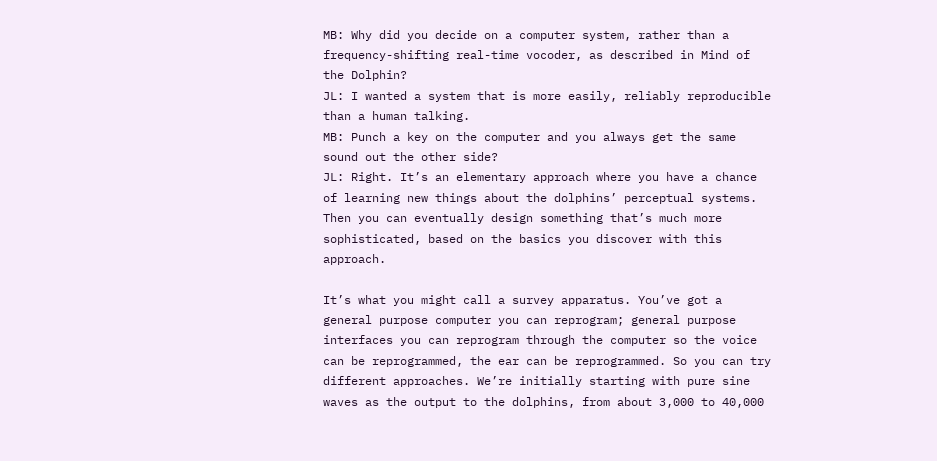MB: Why did you decide on a computer system, rather than a frequency-shifting real-time vocoder, as described in Mind of the Dolphin?
JL: I wanted a system that is more easily, reliably reproducible than a human talking.
MB: Punch a key on the computer and you always get the same sound out the other side?
JL: Right. It’s an elementary approach where you have a chance of learning new things about the dolphins’ perceptual systems. Then you can eventually design something that’s much more sophisticated, based on the basics you discover with this approach.

It’s what you might call a survey apparatus. You’ve got a general purpose computer you can reprogram; general purpose interfaces you can reprogram through the computer so the voice can be reprogrammed, the ear can be reprogrammed. So you can try different approaches. We’re initially starting with pure sine waves as the output to the dolphins, from about 3,000 to 40,000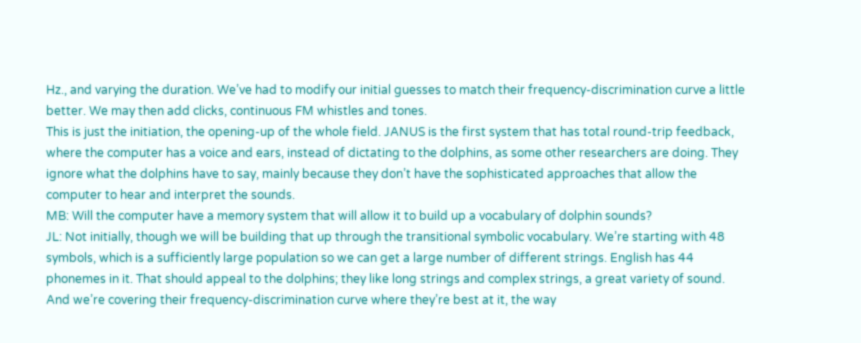Hz., and varying the duration. We’ve had to modify our initial guesses to match their frequency-discrimination curve a little better. We may then add clicks, continuous FM whistles and tones.
This is just the initiation, the opening-up of the whole field. JANUS is the first system that has total round-trip feedback, where the computer has a voice and ears, instead of dictating to the dolphins, as some other researchers are doing. They ignore what the dolphins have to say, mainly because they don’t have the sophisticated approaches that allow the computer to hear and interpret the sounds.
MB: Will the computer have a memory system that will allow it to build up a vocabulary of dolphin sounds?
JL: Not initially, though we will be building that up through the transitional symbolic vocabulary. We’re starting with 48 symbols, which is a sufficiently large population so we can get a large number of different strings. English has 44 phonemes in it. That should appeal to the dolphins; they like long strings and complex strings, a great variety of sound. And we’re covering their frequency-discrimination curve where they’re best at it, the way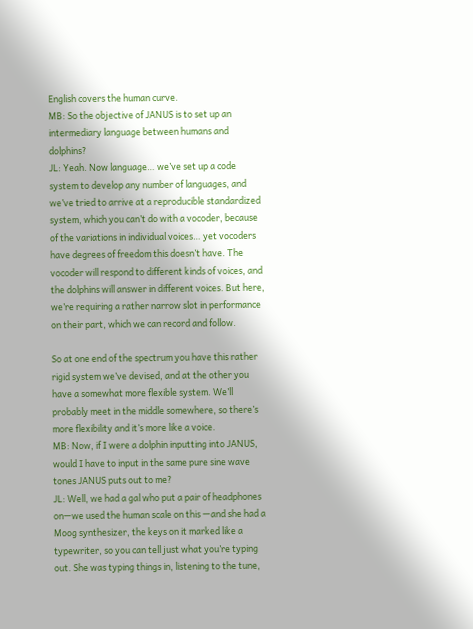English covers the human curve.
MB: So the objective of JANUS is to set up an intermediary language between humans and dolphins?
JL: Yeah. Now language… we’ve set up a code system to develop any number of languages, and we’ve tried to arrive at a reproducible standardized system, which you can’t do with a vocoder, because of the variations in individual voices… yet vocoders have degrees of freedom this doesn’t have. The vocoder will respond to different kinds of voices, and the dolphins will answer in different voices. But here, we’re requiring a rather narrow slot in performance on their part, which we can record and follow.

So at one end of the spectrum you have this rather rigid system we’ve devised, and at the other you have a somewhat more flexible system. We’ll probably meet in the middle somewhere, so there’s more flexibility and it’s more like a voice.
MB: Now, if I were a dolphin inputting into JANUS, would I have to input in the same pure sine wave tones JANUS puts out to me?
JL: Well, we had a gal who put a pair of headphones on—we used the human scale on this —and she had a Moog synthesizer, the keys on it marked like a typewriter, so you can tell just what you’re typing out. She was typing things in, listening to the tune,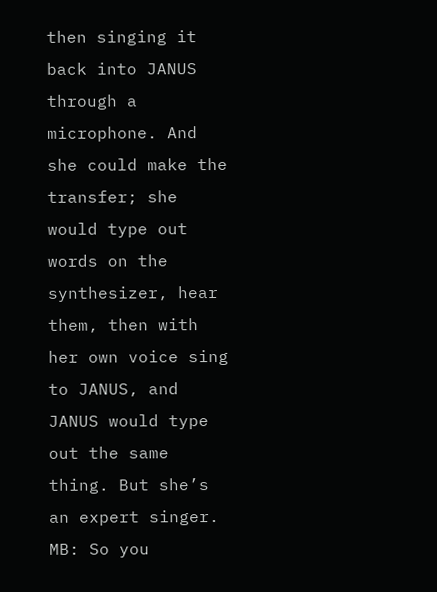then singing it back into JANUS through a microphone. And she could make the transfer; she would type out words on the synthesizer, hear them, then with her own voice sing to JANUS, and JANUS would type out the same thing. But she’s an expert singer.
MB: So you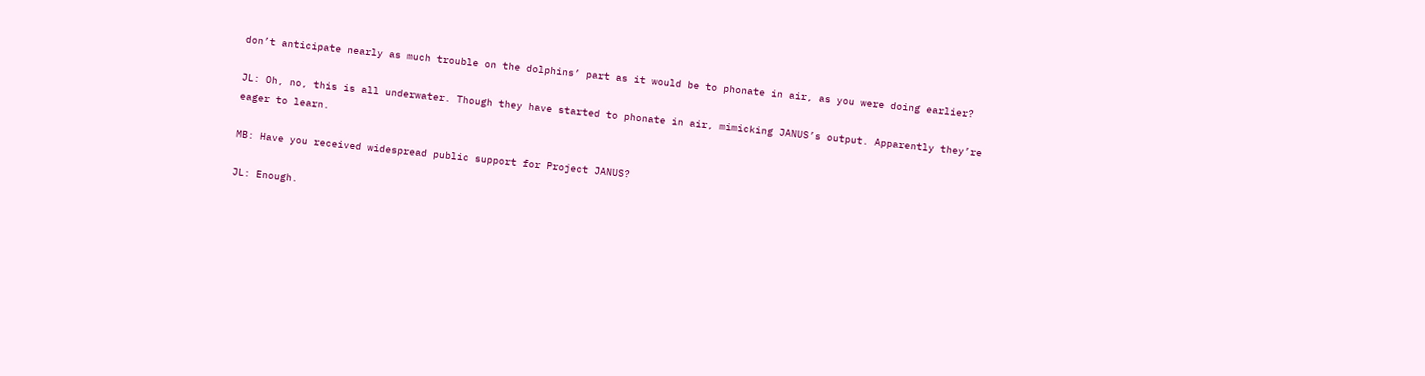don’t anticipate nearly as much trouble on the dolphins’ part as it would be to phonate in air, as you were doing earlier?

JL: Oh, no, this is all underwater. Though they have started to phonate in air, mimicking JANUS’s output. Apparently they’re eager to learn.

MB: Have you received widespread public support for Project JANUS?

JL: Enough.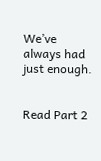We’ve always had just enough.


Read Part 2